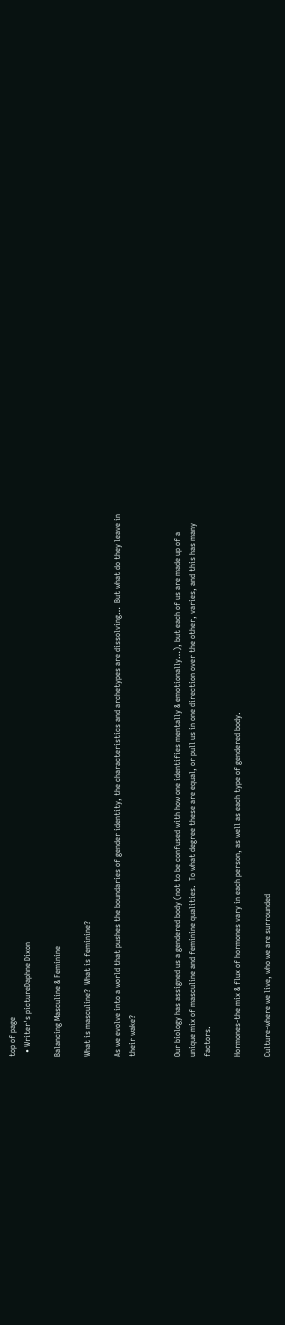top of page
  • Writer's pictureDaphne Dixon

Balancing Masculine & Feminine

What is masculine?  What is feminine?

As we evolve into a world that pushes the boundaries of gender identity, the characteristics and archetypes are dissolving…  But what do they leave in their wake?


Our biology has assigned us a gendered body (not to be confused with how one identifies mentally & emotionally…), but each of us are made up of a unique mix of masculine and feminine qualities.  To what degree these are equal, or pull us in one direction over the other, varies, and this has many factors.

Hormones-the mix & flux of hormones vary in each person, as well as each type of gendered body.

Culture-where we live, who we are surrounded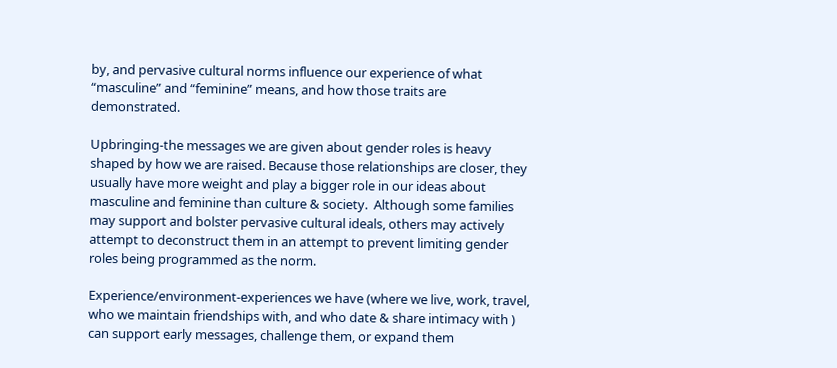by, and pervasive cultural norms influence our experience of what “masculine” and “feminine” means, and how those traits are demonstrated.

Upbringing-the messages we are given about gender roles is heavy shaped by how we are raised. Because those relationships are closer, they usually have more weight and play a bigger role in our ideas about masculine and feminine than culture & society.  Although some families may support and bolster pervasive cultural ideals, others may actively attempt to deconstruct them in an attempt to prevent limiting gender roles being programmed as the norm.

Experience/environment-experiences we have (where we live, work, travel, who we maintain friendships with, and who date & share intimacy with ) can support early messages, challenge them, or expand them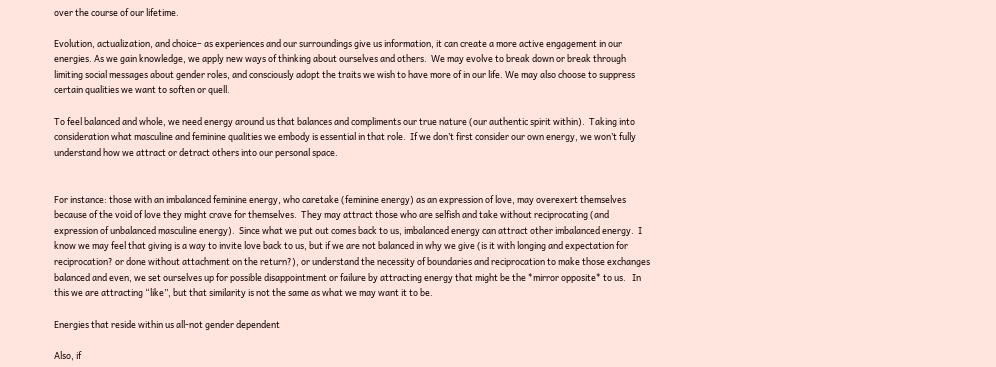over the course of our lifetime.

Evolution, actualization, and choice– as experiences and our surroundings give us information, it can create a more active engagement in our energies. As we gain knowledge, we apply new ways of thinking about ourselves and others.  We may evolve to break down or break through limiting social messages about gender roles, and consciously adopt the traits we wish to have more of in our life. We may also choose to suppress certain qualities we want to soften or quell.

To feel balanced and whole, we need energy around us that balances and compliments our true nature (our authentic spirit within).  Taking into consideration what masculine and feminine qualities we embody is essential in that role.  If we don’t first consider our own energy, we won’t fully understand how we attract or detract others into our personal space.


For instance: those with an imbalanced feminine energy, who caretake (feminine energy) as an expression of love, may overexert themselves because of the void of love they might crave for themselves.  They may attract those who are selfish and take without reciprocating (and expression of unbalanced masculine energy).  Since what we put out comes back to us, imbalanced energy can attract other imbalanced energy.  I know we may feel that giving is a way to invite love back to us, but if we are not balanced in why we give (is it with longing and expectation for reciprocation? or done without attachment on the return?), or understand the necessity of boundaries and reciprocation to make those exchanges balanced and even, we set ourselves up for possible disappointment or failure by attracting energy that might be the *mirror opposite* to us.   In this we are attracting “like”, but that similarity is not the same as what we may want it to be.

Energies that reside within us all-not gender dependent

Also, if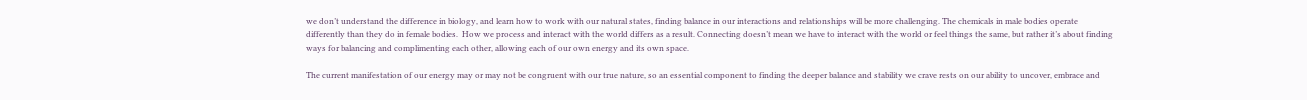we don’t understand the difference in biology, and learn how to work with our natural states, finding balance in our interactions and relationships will be more challenging. The chemicals in male bodies operate differently than they do in female bodies.  How we process and interact with the world differs as a result. Connecting doesn’t mean we have to interact with the world or feel things the same, but rather it’s about finding ways for balancing and complimenting each other, allowing each of our own energy and its own space.

The current manifestation of our energy may or may not be congruent with our true nature, so an essential component to finding the deeper balance and stability we crave rests on our ability to uncover, embrace and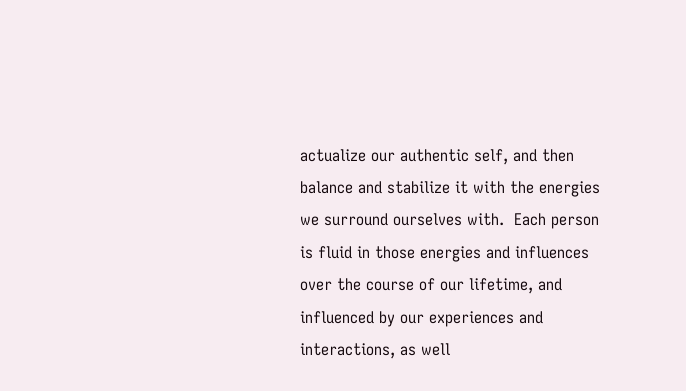actualize our authentic self, and then balance and stabilize it with the energies we surround ourselves with.  Each person is fluid in those energies and influences over the course of our lifetime, and influenced by our experiences and interactions, as well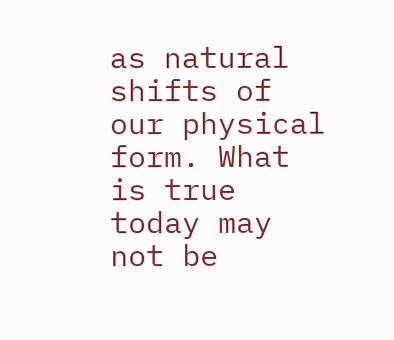as natural shifts of our physical form. What is true today may not be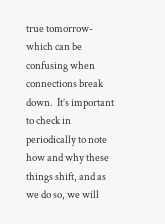true tomorrow-which can be confusing when connections break down.  It’s important to check in periodically to note how and why these things shift, and as we do so, we will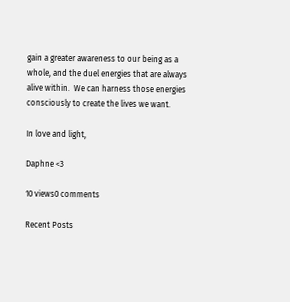gain a greater awareness to our being as a whole, and the duel energies that are always alive within.  We can harness those energies consciously to create the lives we want.

In love and light,

Daphne <3

10 views0 comments

Recent Posts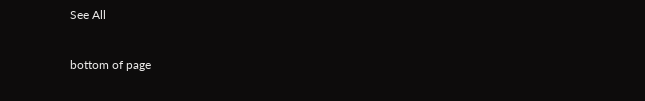See All


bottom of page